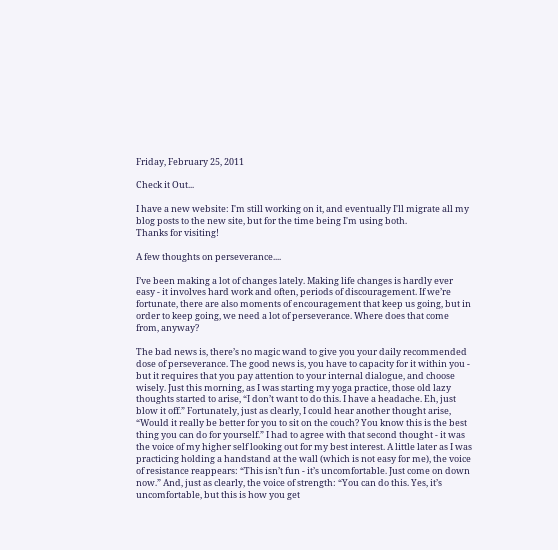Friday, February 25, 2011

Check it Out...

I have a new website: I'm still working on it, and eventually I'll migrate all my blog posts to the new site, but for the time being I'm using both.
Thanks for visiting!

A few thoughts on perseverance....

I’ve been making a lot of changes lately. Making life changes is hardly ever easy - it involves hard work and often, periods of discouragement. If we’re fortunate, there are also moments of encouragement that keep us going, but in order to keep going, we need a lot of perseverance. Where does that come from, anyway?

The bad news is, there’s no magic wand to give you your daily recommended dose of perseverance. The good news is, you have to capacity for it within you - but it requires that you pay attention to your internal dialogue, and choose wisely. Just this morning, as I was starting my yoga practice, those old lazy thoughts started to arise, “I don’t want to do this. I have a headache. Eh, just blow it off.” Fortunately, just as clearly, I could hear another thought arise, “Would it really be better for you to sit on the couch? You know this is the best thing you can do for yourself.” I had to agree with that second thought - it was the voice of my higher self looking out for my best interest. A little later as I was practicing holding a handstand at the wall (which is not easy for me), the voice of resistance reappears: “This isn’t fun - it’s uncomfortable. Just come on down now.” And, just as clearly, the voice of strength: “You can do this. Yes, it’s uncomfortable, but this is how you get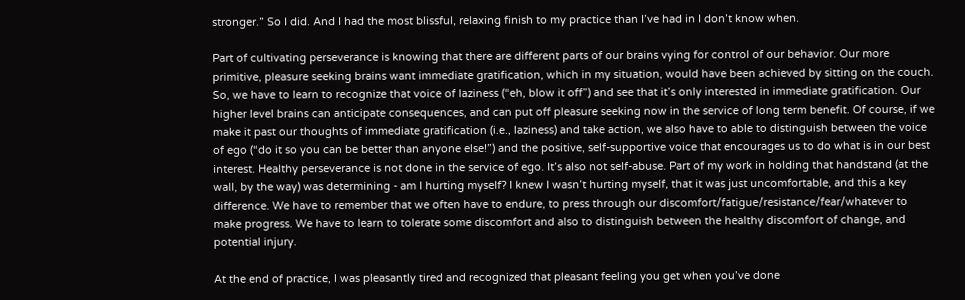stronger.” So I did. And I had the most blissful, relaxing finish to my practice than I’ve had in I don’t know when.

Part of cultivating perseverance is knowing that there are different parts of our brains vying for control of our behavior. Our more primitive, pleasure seeking brains want immediate gratification, which in my situation, would have been achieved by sitting on the couch. So, we have to learn to recognize that voice of laziness (“eh, blow it off”) and see that it’s only interested in immediate gratification. Our higher level brains can anticipate consequences, and can put off pleasure seeking now in the service of long term benefit. Of course, if we make it past our thoughts of immediate gratification (i.e., laziness) and take action, we also have to able to distinguish between the voice of ego (“do it so you can be better than anyone else!”) and the positive, self-supportive voice that encourages us to do what is in our best interest. Healthy perseverance is not done in the service of ego. It’s also not self-abuse. Part of my work in holding that handstand (at the wall, by the way) was determining - am I hurting myself? I knew I wasn’t hurting myself, that it was just uncomfortable, and this a key difference. We have to remember that we often have to endure, to press through our discomfort/fatigue/resistance/fear/whatever to make progress. We have to learn to tolerate some discomfort and also to distinguish between the healthy discomfort of change, and potential injury.

At the end of practice, I was pleasantly tired and recognized that pleasant feeling you get when you’ve done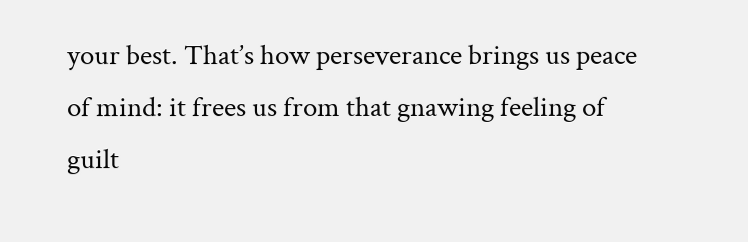your best. That’s how perseverance brings us peace of mind: it frees us from that gnawing feeling of guilt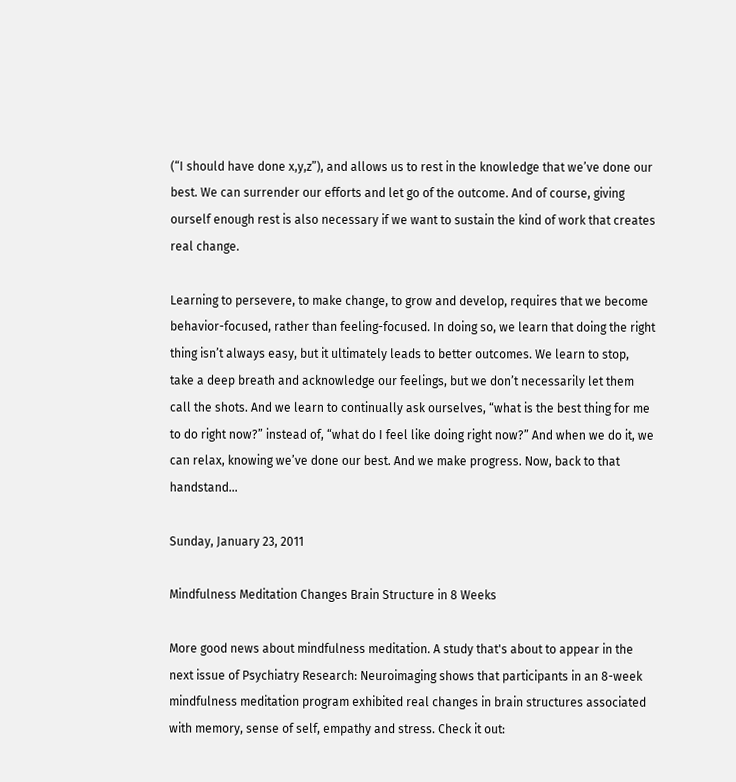(“I should have done x,y,z”), and allows us to rest in the knowledge that we’ve done our best. We can surrender our efforts and let go of the outcome. And of course, giving ourself enough rest is also necessary if we want to sustain the kind of work that creates real change.

Learning to persevere, to make change, to grow and develop, requires that we become behavior-focused, rather than feeling-focused. In doing so, we learn that doing the right thing isn’t always easy, but it ultimately leads to better outcomes. We learn to stop, take a deep breath and acknowledge our feelings, but we don’t necessarily let them call the shots. And we learn to continually ask ourselves, “what is the best thing for me to do right now?” instead of, “what do I feel like doing right now?” And when we do it, we can relax, knowing we’ve done our best. And we make progress. Now, back to that handstand...

Sunday, January 23, 2011

Mindfulness Meditation Changes Brain Structure in 8 Weeks

More good news about mindfulness meditation. A study that's about to appear in the next issue of Psychiatry Research: Neuroimaging shows that participants in an 8-week mindfulness meditation program exhibited real changes in brain structures associated with memory, sense of self, empathy and stress. Check it out: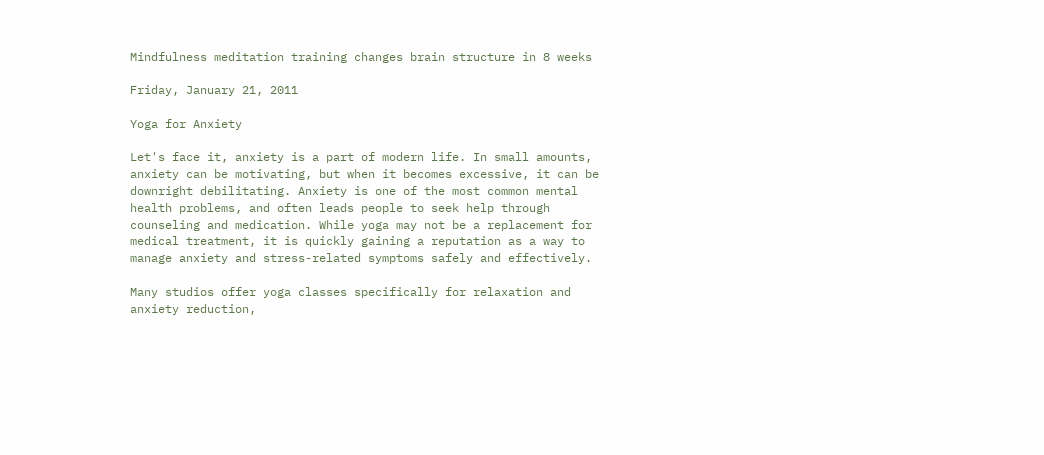Mindfulness meditation training changes brain structure in 8 weeks

Friday, January 21, 2011

Yoga for Anxiety

Let's face it, anxiety is a part of modern life. In small amounts, anxiety can be motivating, but when it becomes excessive, it can be downright debilitating. Anxiety is one of the most common mental health problems, and often leads people to seek help through counseling and medication. While yoga may not be a replacement for medical treatment, it is quickly gaining a reputation as a way to manage anxiety and stress-related symptoms safely and effectively.

Many studios offer yoga classes specifically for relaxation and anxiety reduction,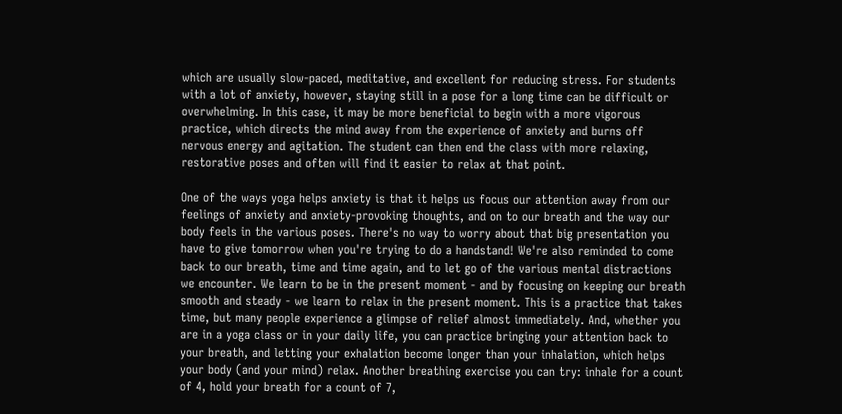which are usually slow-paced, meditative, and excellent for reducing stress. For students with a lot of anxiety, however, staying still in a pose for a long time can be difficult or overwhelming. In this case, it may be more beneficial to begin with a more vigorous practice, which directs the mind away from the experience of anxiety and burns off nervous energy and agitation. The student can then end the class with more relaxing, restorative poses and often will find it easier to relax at that point.

One of the ways yoga helps anxiety is that it helps us focus our attention away from our feelings of anxiety and anxiety-provoking thoughts, and on to our breath and the way our body feels in the various poses. There's no way to worry about that big presentation you have to give tomorrow when you're trying to do a handstand! We're also reminded to come back to our breath, time and time again, and to let go of the various mental distractions we encounter. We learn to be in the present moment - and by focusing on keeping our breath smooth and steady - we learn to relax in the present moment. This is a practice that takes time, but many people experience a glimpse of relief almost immediately. And, whether you are in a yoga class or in your daily life, you can practice bringing your attention back to your breath, and letting your exhalation become longer than your inhalation, which helps your body (and your mind) relax. Another breathing exercise you can try: inhale for a count of 4, hold your breath for a count of 7,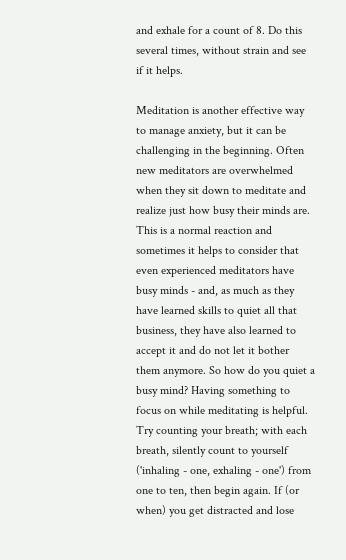and exhale for a count of 8. Do this several times, without strain and see if it helps.

Meditation is another effective way to manage anxiety, but it can be challenging in the beginning. Often new meditators are overwhelmed when they sit down to meditate and realize just how busy their minds are. This is a normal reaction and sometimes it helps to consider that even experienced meditators have busy minds - and, as much as they have learned skills to quiet all that business, they have also learned to accept it and do not let it bother them anymore. So how do you quiet a busy mind? Having something to focus on while meditating is helpful. Try counting your breath; with each breath, silently count to yourself ('inhaling - one, exhaling - one') from one to ten, then begin again. If (or when) you get distracted and lose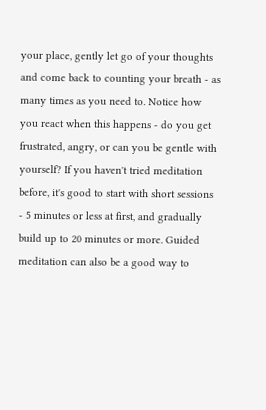your place, gently let go of your thoughts and come back to counting your breath - as many times as you need to. Notice how you react when this happens - do you get frustrated, angry, or can you be gentle with yourself? If you haven't tried meditation before, it's good to start with short sessions - 5 minutes or less at first, and gradually build up to 20 minutes or more. Guided meditation can also be a good way to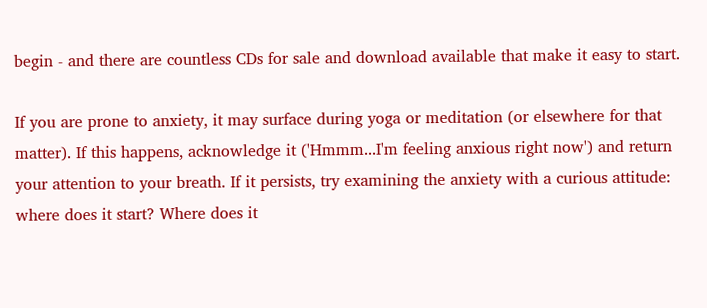begin - and there are countless CDs for sale and download available that make it easy to start.

If you are prone to anxiety, it may surface during yoga or meditation (or elsewhere for that matter). If this happens, acknowledge it ('Hmmm...I'm feeling anxious right now') and return your attention to your breath. If it persists, try examining the anxiety with a curious attitude: where does it start? Where does it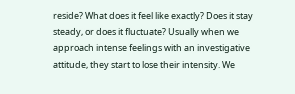reside? What does it feel like exactly? Does it stay steady, or does it fluctuate? Usually when we approach intense feelings with an investigative attitude, they start to lose their intensity. We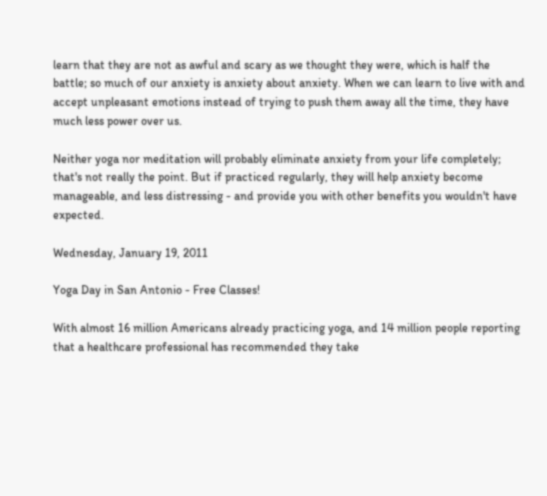learn that they are not as awful and scary as we thought they were, which is half the battle; so much of our anxiety is anxiety about anxiety. When we can learn to live with and accept unpleasant emotions instead of trying to push them away all the time, they have much less power over us.

Neither yoga nor meditation will probably eliminate anxiety from your life completely; that's not really the point. But if practiced regularly, they will help anxiety become manageable, and less distressing - and provide you with other benefits you wouldn't have expected.

Wednesday, January 19, 2011

Yoga Day in San Antonio - Free Classes!

With almost 16 million Americans already practicing yoga, and 14 million people reporting that a healthcare professional has recommended they take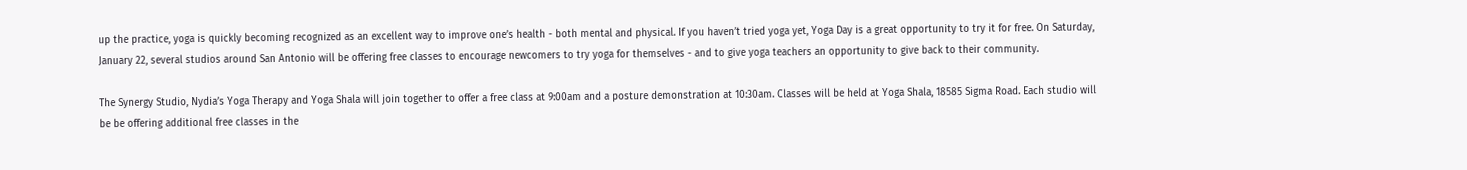up the practice, yoga is quickly becoming recognized as an excellent way to improve one’s health - both mental and physical. If you haven’t tried yoga yet, Yoga Day is a great opportunity to try it for free. On Saturday, January 22, several studios around San Antonio will be offering free classes to encourage newcomers to try yoga for themselves - and to give yoga teachers an opportunity to give back to their community.

The Synergy Studio, Nydia’s Yoga Therapy and Yoga Shala will join together to offer a free class at 9:00am and a posture demonstration at 10:30am. Classes will be held at Yoga Shala, 18585 Sigma Road. Each studio will be be offering additional free classes in the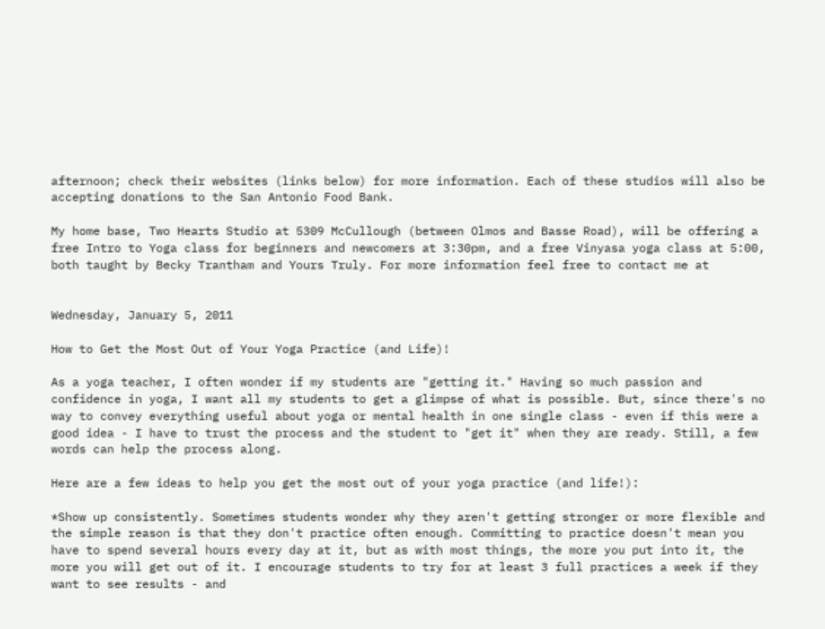afternoon; check their websites (links below) for more information. Each of these studios will also be accepting donations to the San Antonio Food Bank.

My home base, Two Hearts Studio at 5309 McCullough (between Olmos and Basse Road), will be offering a free Intro to Yoga class for beginners and newcomers at 3:30pm, and a free Vinyasa yoga class at 5:00, both taught by Becky Trantham and Yours Truly. For more information feel free to contact me at


Wednesday, January 5, 2011

How to Get the Most Out of Your Yoga Practice (and Life)!

As a yoga teacher, I often wonder if my students are "getting it." Having so much passion and confidence in yoga, I want all my students to get a glimpse of what is possible. But, since there's no way to convey everything useful about yoga or mental health in one single class - even if this were a good idea - I have to trust the process and the student to "get it" when they are ready. Still, a few words can help the process along.

Here are a few ideas to help you get the most out of your yoga practice (and life!):

*Show up consistently. Sometimes students wonder why they aren't getting stronger or more flexible and the simple reason is that they don't practice often enough. Committing to practice doesn't mean you have to spend several hours every day at it, but as with most things, the more you put into it, the more you will get out of it. I encourage students to try for at least 3 full practices a week if they want to see results - and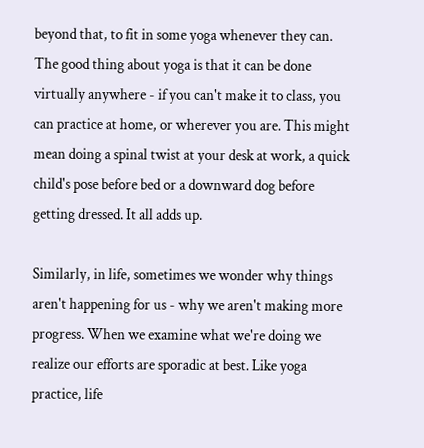beyond that, to fit in some yoga whenever they can. The good thing about yoga is that it can be done virtually anywhere - if you can't make it to class, you can practice at home, or wherever you are. This might mean doing a spinal twist at your desk at work, a quick child's pose before bed or a downward dog before getting dressed. It all adds up.

Similarly, in life, sometimes we wonder why things aren't happening for us - why we aren't making more progress. When we examine what we're doing we realize our efforts are sporadic at best. Like yoga practice, life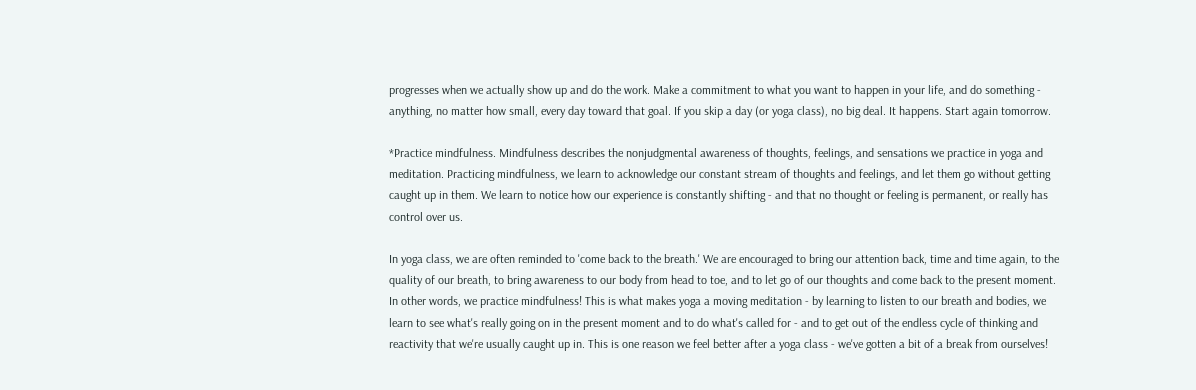progresses when we actually show up and do the work. Make a commitment to what you want to happen in your life, and do something - anything, no matter how small, every day toward that goal. If you skip a day (or yoga class), no big deal. It happens. Start again tomorrow.

*Practice mindfulness. Mindfulness describes the nonjudgmental awareness of thoughts, feelings, and sensations we practice in yoga and meditation. Practicing mindfulness, we learn to acknowledge our constant stream of thoughts and feelings, and let them go without getting caught up in them. We learn to notice how our experience is constantly shifting - and that no thought or feeling is permanent, or really has control over us.

In yoga class, we are often reminded to 'come back to the breath.' We are encouraged to bring our attention back, time and time again, to the quality of our breath, to bring awareness to our body from head to toe, and to let go of our thoughts and come back to the present moment. In other words, we practice mindfulness! This is what makes yoga a moving meditation - by learning to listen to our breath and bodies, we learn to see what's really going on in the present moment and to do what's called for - and to get out of the endless cycle of thinking and reactivity that we're usually caught up in. This is one reason we feel better after a yoga class - we've gotten a bit of a break from ourselves!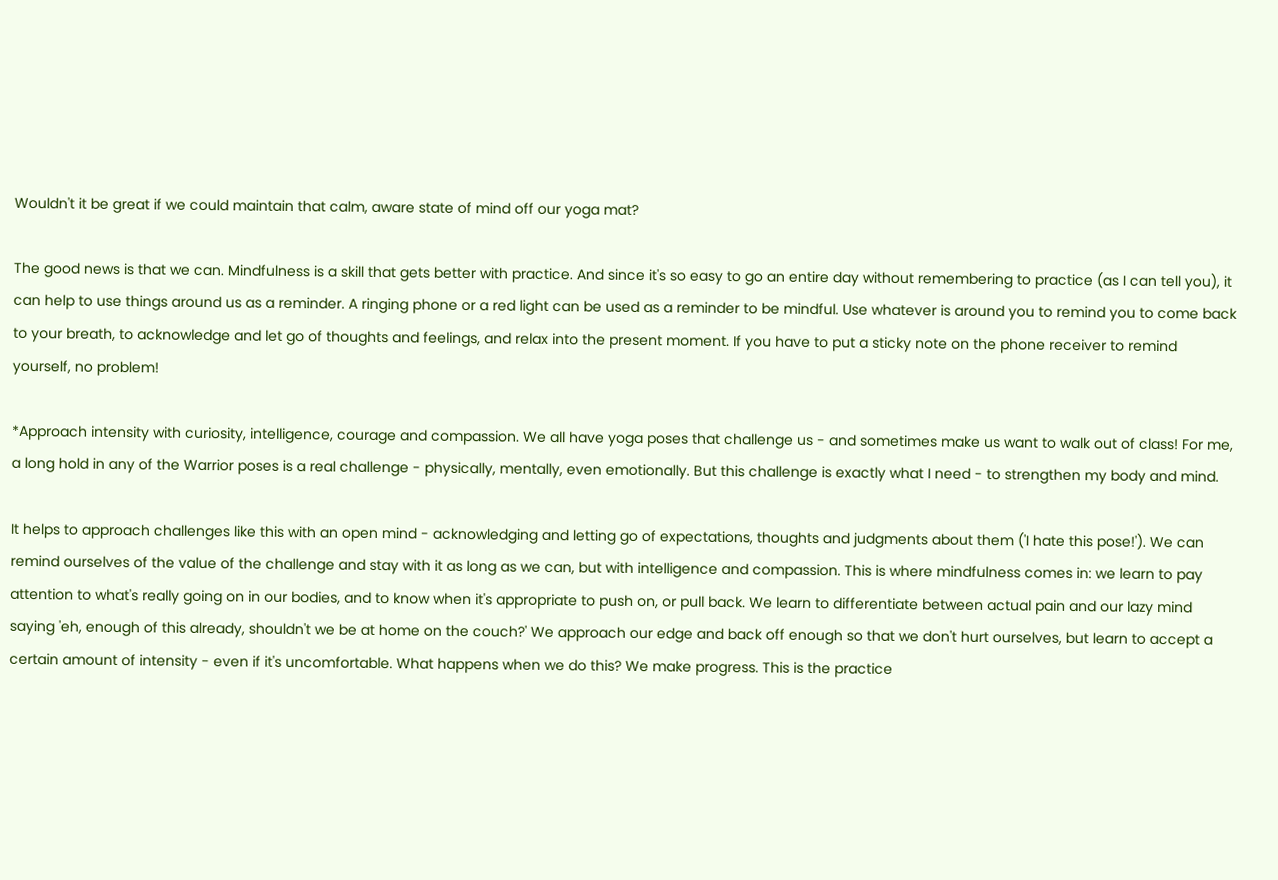Wouldn't it be great if we could maintain that calm, aware state of mind off our yoga mat?

The good news is that we can. Mindfulness is a skill that gets better with practice. And since it's so easy to go an entire day without remembering to practice (as I can tell you), it can help to use things around us as a reminder. A ringing phone or a red light can be used as a reminder to be mindful. Use whatever is around you to remind you to come back to your breath, to acknowledge and let go of thoughts and feelings, and relax into the present moment. If you have to put a sticky note on the phone receiver to remind yourself, no problem!

*Approach intensity with curiosity, intelligence, courage and compassion. We all have yoga poses that challenge us - and sometimes make us want to walk out of class! For me, a long hold in any of the Warrior poses is a real challenge - physically, mentally, even emotionally. But this challenge is exactly what I need - to strengthen my body and mind.

It helps to approach challenges like this with an open mind - acknowledging and letting go of expectations, thoughts and judgments about them ('I hate this pose!'). We can remind ourselves of the value of the challenge and stay with it as long as we can, but with intelligence and compassion. This is where mindfulness comes in: we learn to pay attention to what's really going on in our bodies, and to know when it's appropriate to push on, or pull back. We learn to differentiate between actual pain and our lazy mind saying 'eh, enough of this already, shouldn't we be at home on the couch?' We approach our edge and back off enough so that we don't hurt ourselves, but learn to accept a certain amount of intensity - even if it's uncomfortable. What happens when we do this? We make progress. This is the practice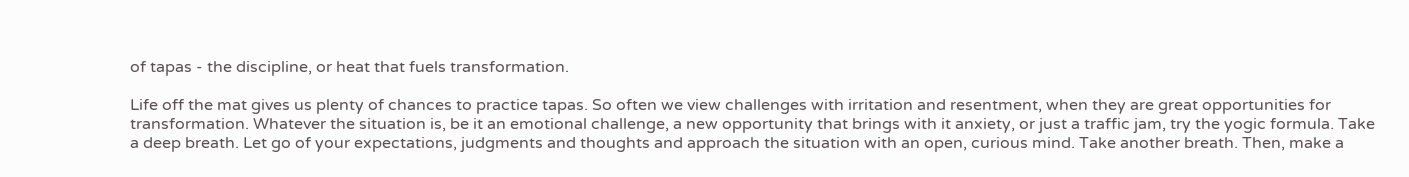of tapas - the discipline, or heat that fuels transformation.

Life off the mat gives us plenty of chances to practice tapas. So often we view challenges with irritation and resentment, when they are great opportunities for transformation. Whatever the situation is, be it an emotional challenge, a new opportunity that brings with it anxiety, or just a traffic jam, try the yogic formula. Take a deep breath. Let go of your expectations, judgments and thoughts and approach the situation with an open, curious mind. Take another breath. Then, make a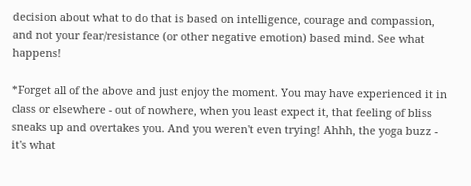decision about what to do that is based on intelligence, courage and compassion, and not your fear/resistance (or other negative emotion) based mind. See what happens!

*Forget all of the above and just enjoy the moment. You may have experienced it in class or elsewhere - out of nowhere, when you least expect it, that feeling of bliss sneaks up and overtakes you. And you weren't even trying! Ahhh, the yoga buzz - it's what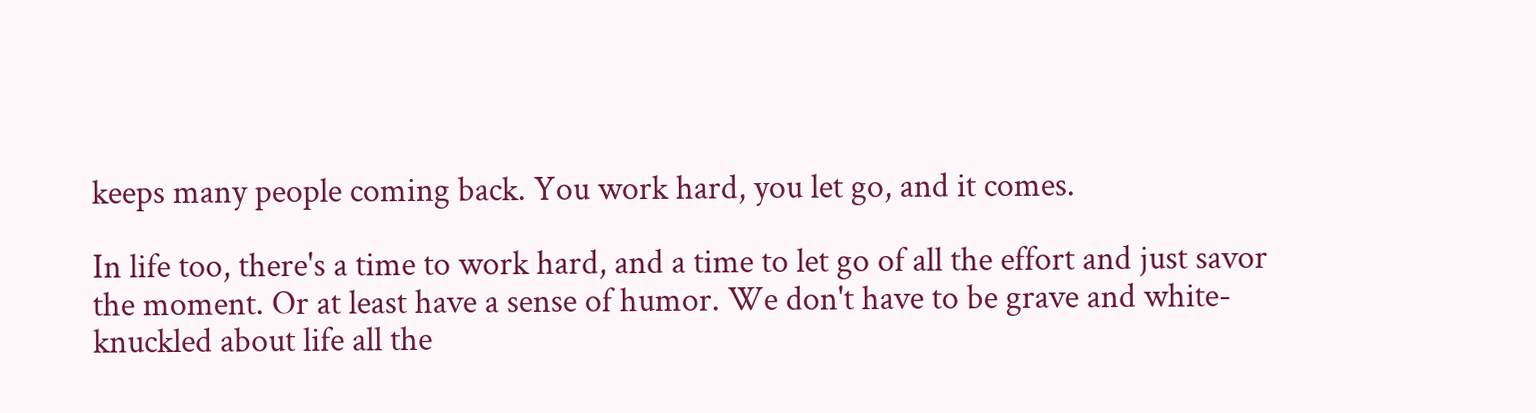keeps many people coming back. You work hard, you let go, and it comes.

In life too, there's a time to work hard, and a time to let go of all the effort and just savor the moment. Or at least have a sense of humor. We don't have to be grave and white-knuckled about life all the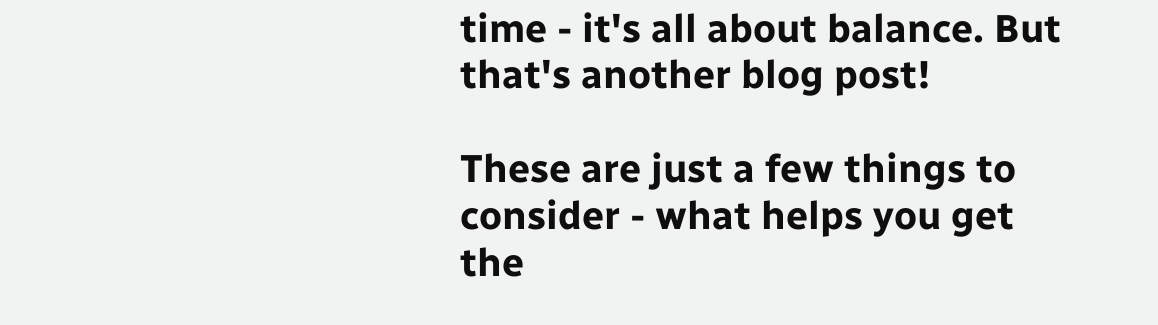time - it's all about balance. But that's another blog post!

These are just a few things to consider - what helps you get the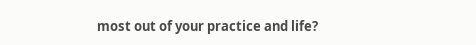most out of your practice and life?